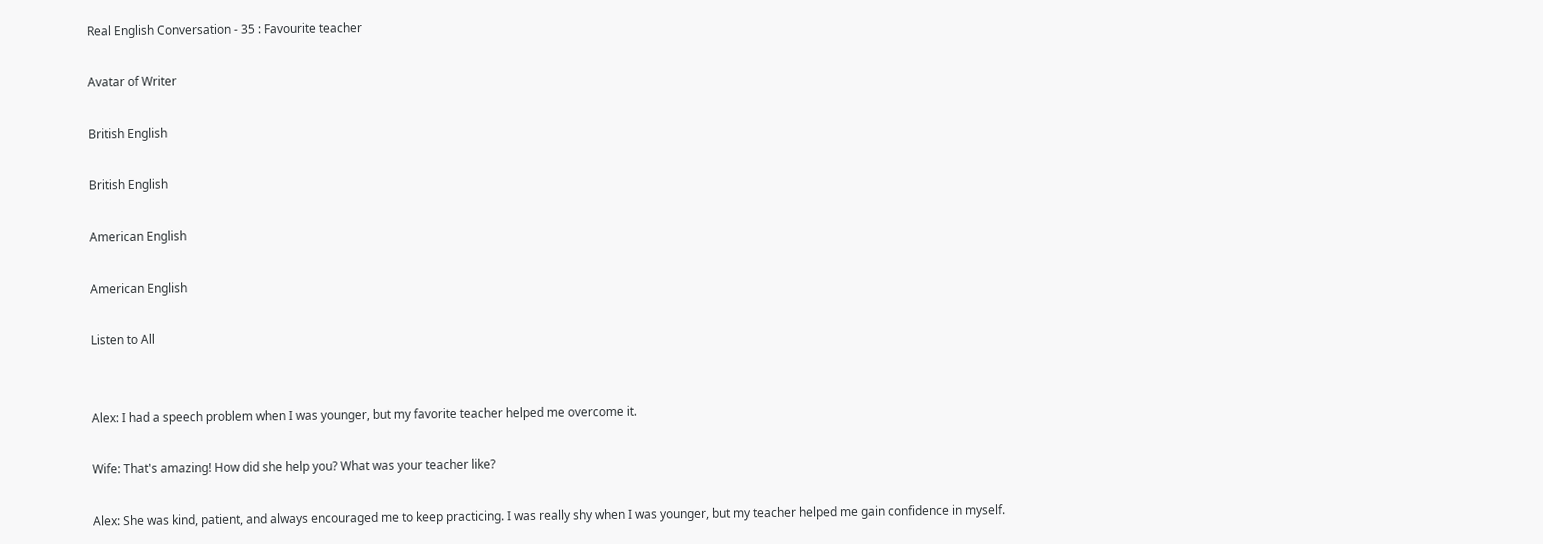Real English Conversation - 35 : Favourite teacher

Avatar of Writer

British English

British English

American English

American English

Listen to All


Alex: I had a speech problem when I was younger, but my favorite teacher helped me overcome it.

Wife: That's amazing! How did she help you? What was your teacher like?

Alex: She was kind, patient, and always encouraged me to keep practicing. I was really shy when I was younger, but my teacher helped me gain confidence in myself.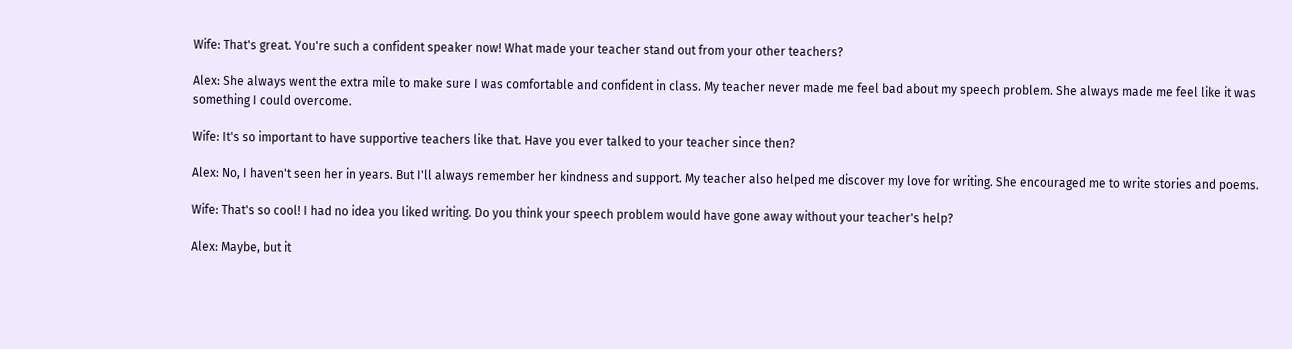Wife: That's great. You're such a confident speaker now! What made your teacher stand out from your other teachers?

Alex: She always went the extra mile to make sure I was comfortable and confident in class. My teacher never made me feel bad about my speech problem. She always made me feel like it was something I could overcome.

Wife: It's so important to have supportive teachers like that. Have you ever talked to your teacher since then?

Alex: No, I haven't seen her in years. But I'll always remember her kindness and support. My teacher also helped me discover my love for writing. She encouraged me to write stories and poems.

Wife: That's so cool! I had no idea you liked writing. Do you think your speech problem would have gone away without your teacher's help?

Alex: Maybe, but it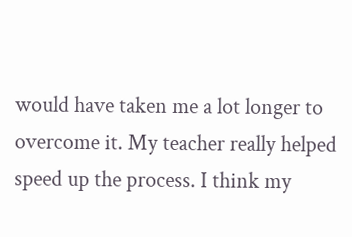would have taken me a lot longer to overcome it. My teacher really helped speed up the process. I think my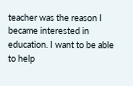teacher was the reason I became interested in education. I want to be able to help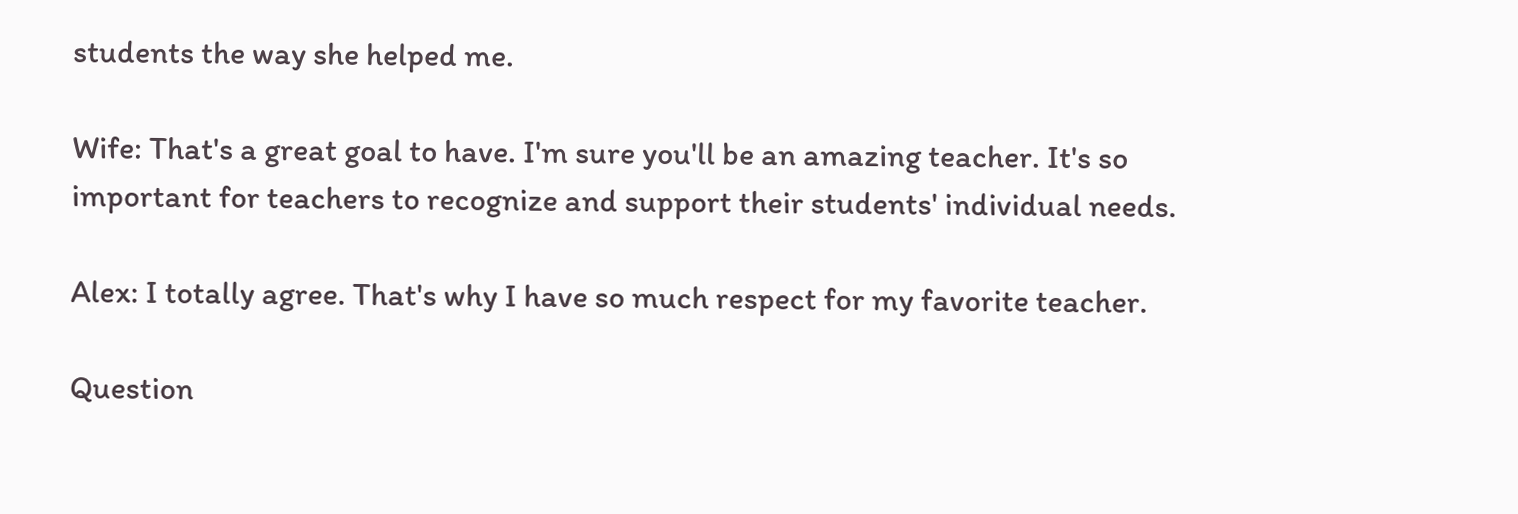students the way she helped me.

Wife: That's a great goal to have. I'm sure you'll be an amazing teacher. It's so important for teachers to recognize and support their students' individual needs.

Alex: I totally agree. That's why I have so much respect for my favorite teacher.

Question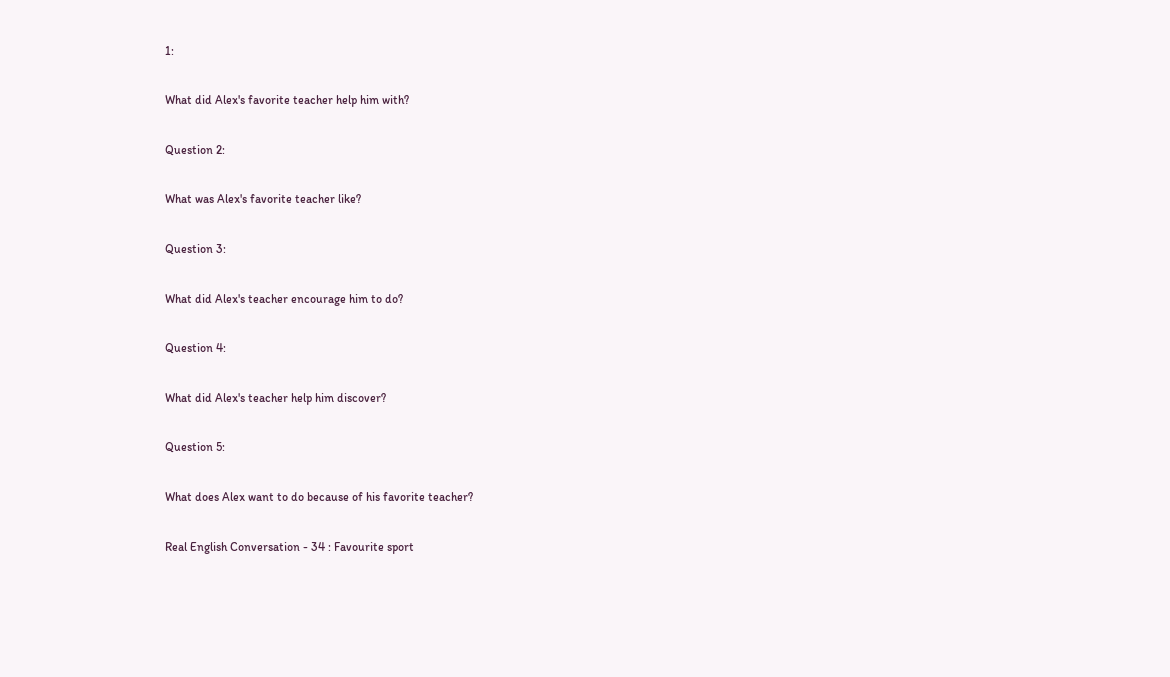1:

What did Alex's favorite teacher help him with?

Question 2:

What was Alex's favorite teacher like?

Question 3:

What did Alex's teacher encourage him to do?

Question 4:

What did Alex's teacher help him discover?

Question 5:

What does Alex want to do because of his favorite teacher?

Real English Conversation - 34 : Favourite sport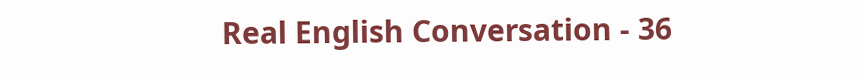Real English Conversation - 36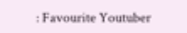: Favourite Youtuber